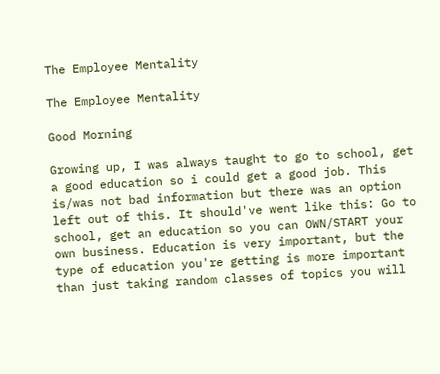The Employee Mentality

The Employee Mentality

Good Morning

Growing up, I was always taught to go to school, get a good education so i could get a good job. This is/was not bad information but there was an option left out of this. It should've went like this: Go to school, get an education so you can OWN/START your own business. Education is very important, but the type of education you're getting is more important than just taking random classes of topics you will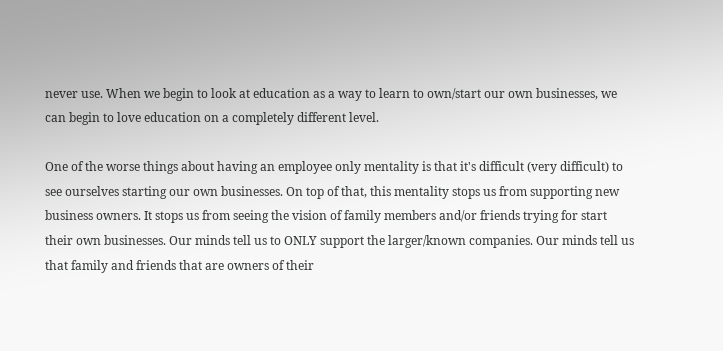never use. When we begin to look at education as a way to learn to own/start our own businesses, we can begin to love education on a completely different level.

One of the worse things about having an employee only mentality is that it's difficult (very difficult) to see ourselves starting our own businesses. On top of that, this mentality stops us from supporting new business owners. It stops us from seeing the vision of family members and/or friends trying for start their own businesses. Our minds tell us to ONLY support the larger/known companies. Our minds tell us that family and friends that are owners of their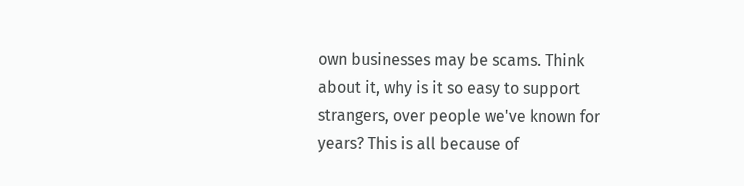own businesses may be scams. Think about it, why is it so easy to support strangers, over people we've known for years? This is all because of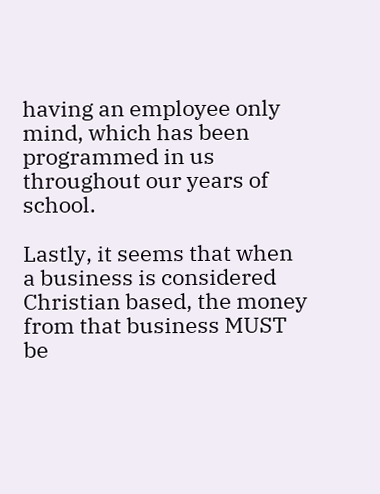having an employee only mind, which has been programmed in us throughout our years of school.

Lastly, it seems that when a business is considered Christian based, the money from that business MUST be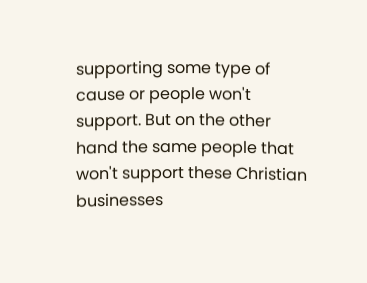supporting some type of cause or people won't support. But on the other hand the same people that won't support these Christian businesses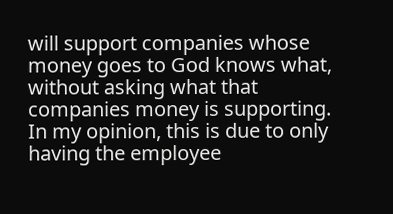will support companies whose money goes to God knows what, without asking what that companies money is supporting. In my opinion, this is due to only having the employee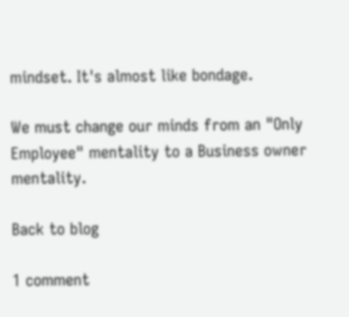mindset. It's almost like bondage.

We must change our minds from an "Only Employee" mentality to a Business owner mentality.

Back to blog

1 comment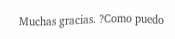Muchas gracias. ?Como puedo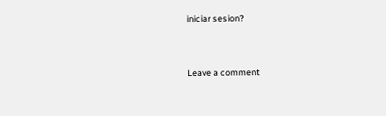iniciar sesion?


Leave a comment